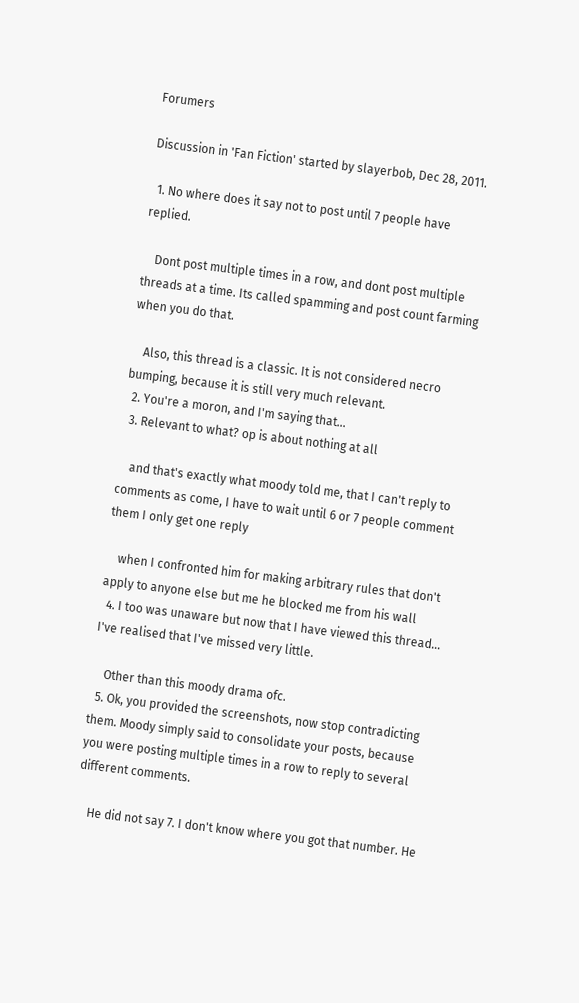Forumers

Discussion in 'Fan Fiction' started by slayerbob, Dec 28, 2011.

  1. No where does it say not to post until 7 people have replied.

    Dont post multiple times in a row, and dont post multiple threads at a time. Its called spamming and post count farming when you do that.

    Also, this thread is a classic. It is not considered necro bumping, because it is still very much relevant.
  2. You're a moron, and I'm saying that...
  3. Relevant to what? op is about nothing at all

    and that's exactly what moody told me, that I can't reply to comments as come, I have to wait until 6 or 7 people comment them I only get one reply

    when I confronted him for making arbitrary rules that don't apply to anyone else but me he blocked me from his wall
  4. I too was unaware but now that I have viewed this thread... I've realised that I've missed very little.

    Other than this moody drama ofc.
  5. Ok, you provided the screenshots, now stop contradicting them. Moody simply said to consolidate your posts, because you were posting multiple times in a row to reply to several different comments.

    He did not say 7. I don't know where you got that number. He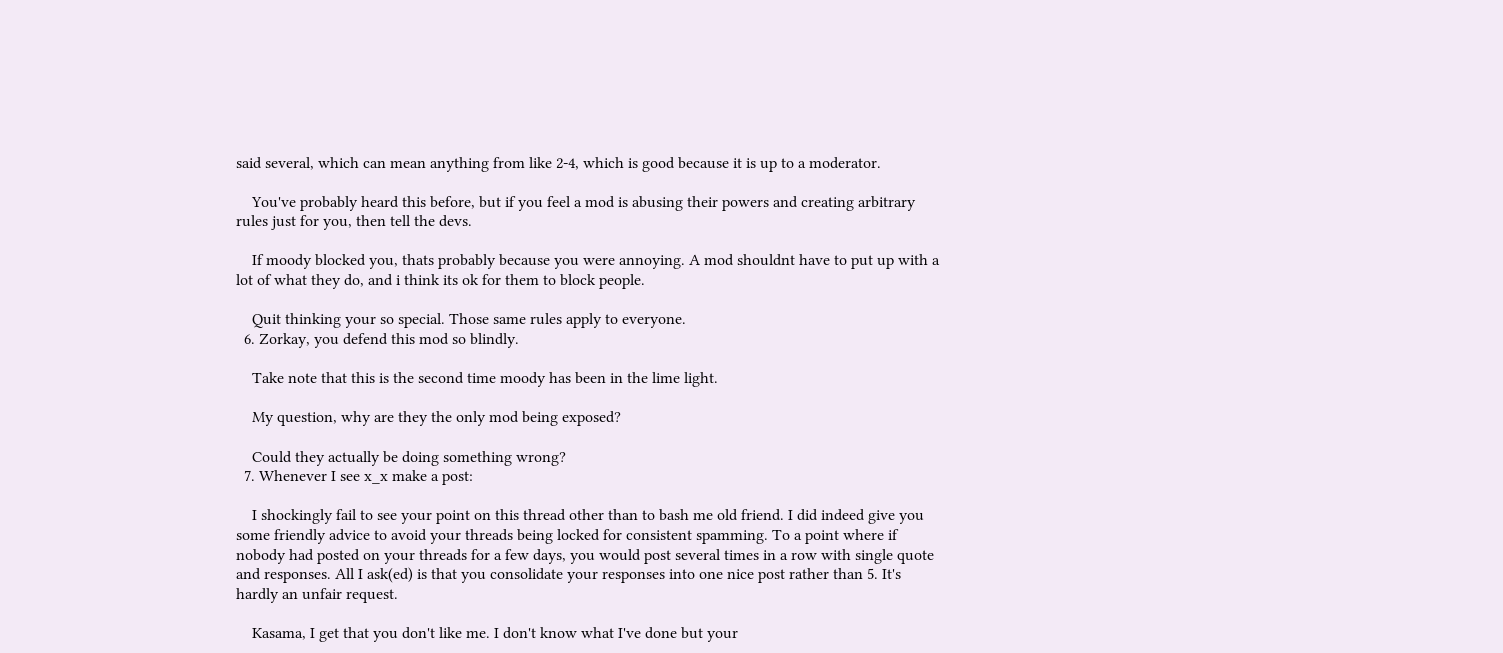said several, which can mean anything from like 2-4, which is good because it is up to a moderator.

    You've probably heard this before, but if you feel a mod is abusing their powers and creating arbitrary rules just for you, then tell the devs.

    If moody blocked you, thats probably because you were annoying. A mod shouldnt have to put up with a lot of what they do, and i think its ok for them to block people.

    Quit thinking your so special. Those same rules apply to everyone.
  6. Zorkay, you defend this mod so blindly.

    Take note that this is the second time moody has been in the lime light.

    My question, why are they the only mod being exposed?

    Could they actually be doing something wrong?
  7. Whenever I see x_x make a post:

    I shockingly fail to see your point on this thread other than to bash me old friend. I did indeed give you some friendly advice to avoid your threads being locked for consistent spamming. To a point where if nobody had posted on your threads for a few days, you would post several times in a row with single quote and responses. All I ask(ed) is that you consolidate your responses into one nice post rather than 5. It's hardly an unfair request.

    Kasama, I get that you don't like me. I don't know what I've done but your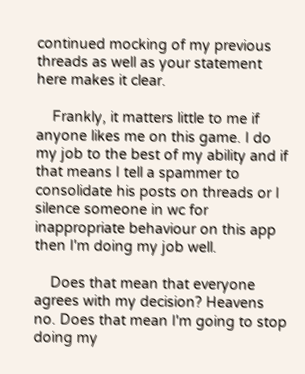continued mocking of my previous threads as well as your statement here makes it clear.

    Frankly, it matters little to me if anyone likes me on this game. I do my job to the best of my ability and if that means I tell a spammer to consolidate his posts on threads or I silence someone in wc for inappropriate behaviour on this app then I'm doing my job well.

    Does that mean that everyone agrees with my decision? Heavens no. Does that mean I'm going to stop doing my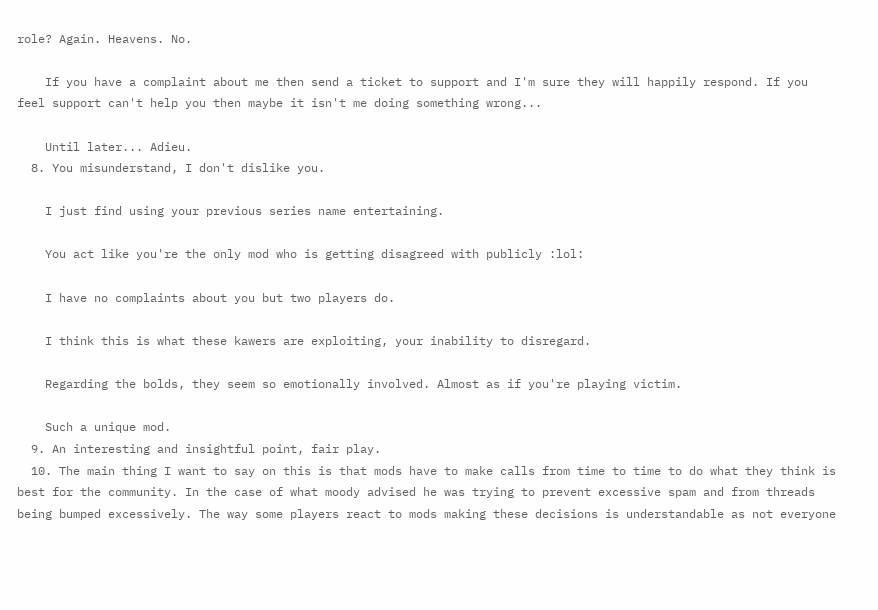role? Again. Heavens. No.

    If you have a complaint about me then send a ticket to support and I'm sure they will happily respond. If you feel support can't help you then maybe it isn't me doing something wrong...

    Until later... Adieu.
  8. You misunderstand, I don't dislike you.

    I just find using your previous series name entertaining.

    You act like you're the only mod who is getting disagreed with publicly :lol:

    I have no complaints about you but two players do.

    I think this is what these kawers are exploiting, your inability to disregard.

    Regarding the bolds, they seem so emotionally involved. Almost as if you're playing victim.

    Such a unique mod.
  9. An interesting and insightful point, fair play.
  10. The main thing I want to say on this is that mods have to make calls from time to time to do what they think is best for the community. In the case of what moody advised he was trying to prevent excessive spam and from threads being bumped excessively. The way some players react to mods making these decisions is understandable as not everyone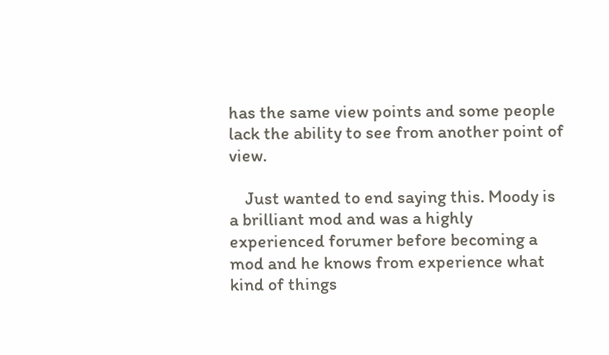has the same view points and some people lack the ability to see from another point of view.

    Just wanted to end saying this. Moody is a brilliant mod and was a highly experienced forumer before becoming a mod and he knows from experience what kind of things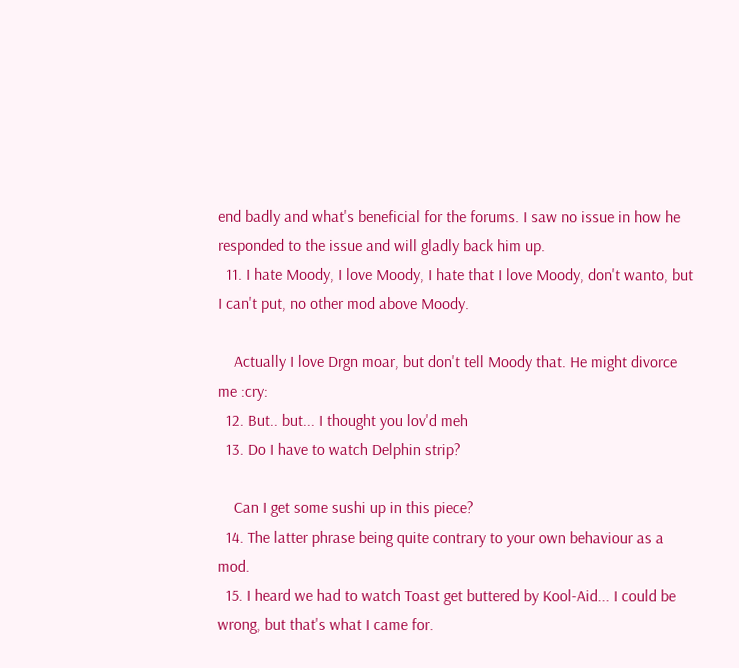end badly and what's beneficial for the forums. I saw no issue in how he responded to the issue and will gladly back him up.
  11. I hate Moody, I love Moody, I hate that I love Moody, don't wanto, but I can't put, no other mod above Moody.

    Actually I love Drgn moar, but don't tell Moody that. He might divorce me :cry:
  12. But.. but... I thought you lov'd meh
  13. Do I have to watch Delphin strip?

    Can I get some sushi up in this piece?
  14. The latter phrase being quite contrary to your own behaviour as a mod.
  15. I heard we had to watch Toast get buttered by Kool-Aid... I could be wrong, but that's what I came for.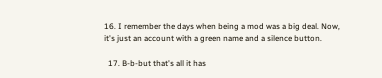16. I remember the days when being a mod was a big deal. Now, it's just an account with a green name and a silence button.

  17. B-b-but that's all it has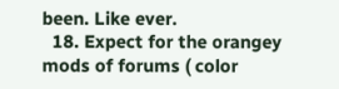been. Like ever.
  18. Expect for the orangey mods of forums ( color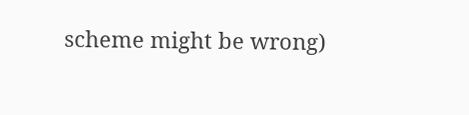scheme might be wrong)